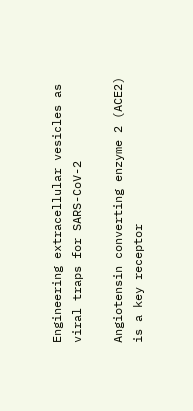Engineering extracellular vesicles as viral traps for SARS-CoV-2

Angiotensin converting enzyme 2 (ACE2) is a key receptor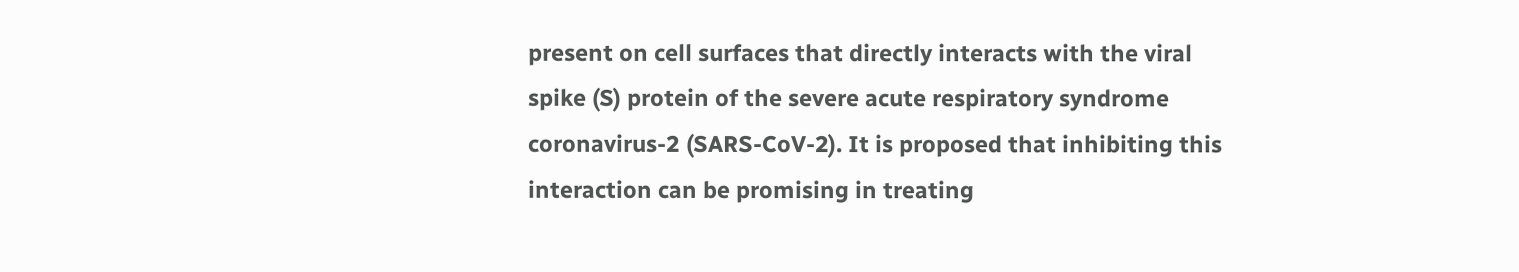present on cell surfaces that directly interacts with the viral spike (S) protein of the severe acute respiratory syndrome coronavirus-2 (SARS-CoV-2). It is proposed that inhibiting this interaction can be promising in treating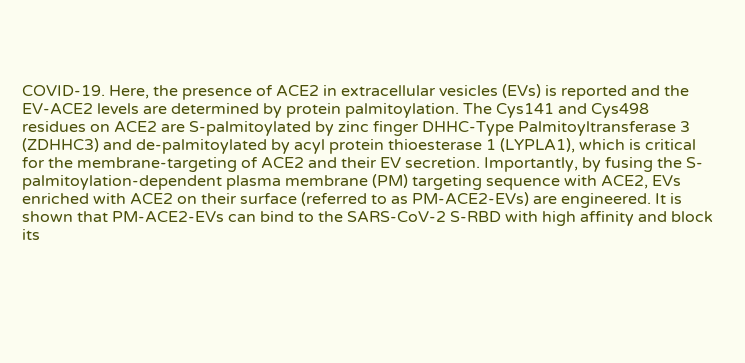COVID-19. Here, the presence of ACE2 in extracellular vesicles (EVs) is reported and the EV-ACE2 levels are determined by protein palmitoylation. The Cys141 and Cys498 residues on ACE2 are S-palmitoylated by zinc finger DHHC-Type Palmitoyltransferase 3 (ZDHHC3) and de-palmitoylated by acyl protein thioesterase 1 (LYPLA1), which is critical for the membrane-targeting of ACE2 and their EV secretion. Importantly, by fusing the S-palmitoylation-dependent plasma membrane (PM) targeting sequence with ACE2, EVs enriched with ACE2 on their surface (referred to as PM-ACE2-EVs) are engineered. It is shown that PM-ACE2-EVs can bind to the SARS-CoV-2 S-RBD with high affinity and block its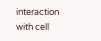interaction with cell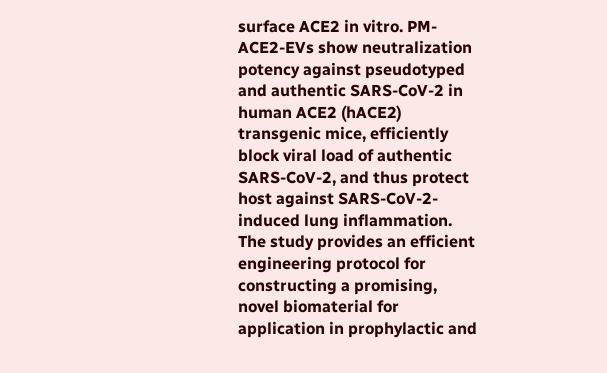surface ACE2 in vitro. PM-ACE2-EVs show neutralization potency against pseudotyped and authentic SARS-CoV-2 in human ACE2 (hACE2) transgenic mice, efficiently block viral load of authentic SARS-CoV-2, and thus protect host against SARS-CoV-2-induced lung inflammation. The study provides an efficient engineering protocol for constructing a promising, novel biomaterial for application in prophylactic and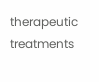therapeutic treatments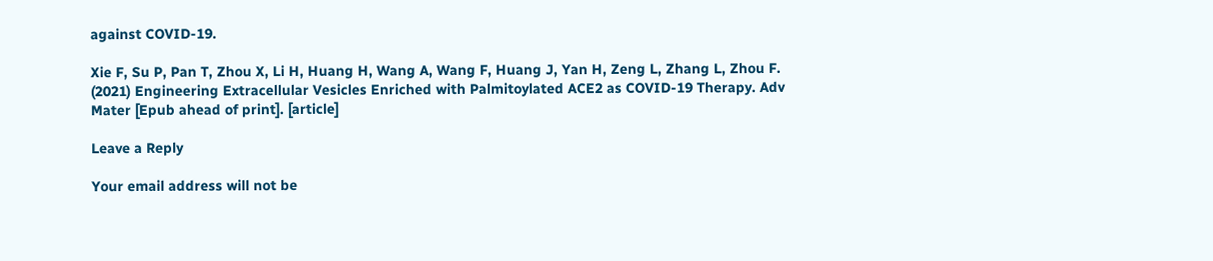against COVID-19.

Xie F, Su P, Pan T, Zhou X, Li H, Huang H, Wang A, Wang F, Huang J, Yan H, Zeng L, Zhang L, Zhou F. (2021) Engineering Extracellular Vesicles Enriched with Palmitoylated ACE2 as COVID-19 Therapy. Adv Mater [Epub ahead of print]. [article]

Leave a Reply

Your email address will not be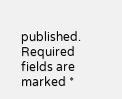published. Required fields are marked *